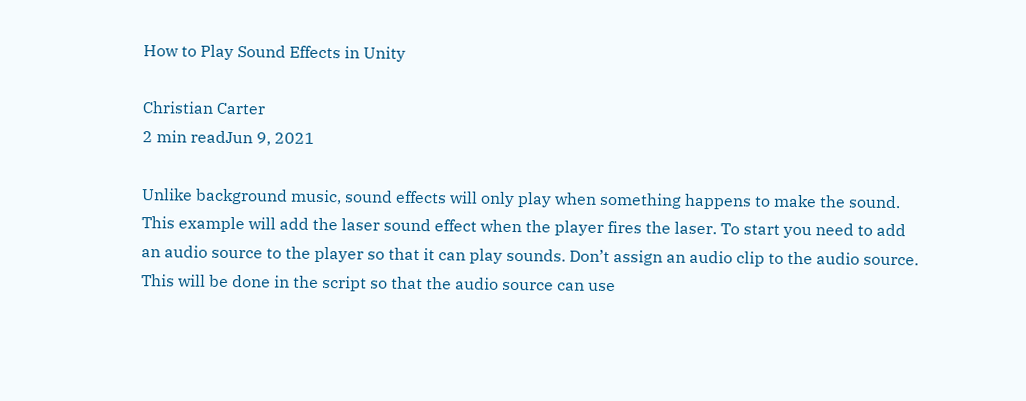How to Play Sound Effects in Unity

Christian Carter
2 min readJun 9, 2021

Unlike background music, sound effects will only play when something happens to make the sound. This example will add the laser sound effect when the player fires the laser. To start you need to add an audio source to the player so that it can play sounds. Don’t assign an audio clip to the audio source. This will be done in the script so that the audio source can use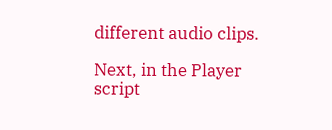different audio clips.

Next, in the Player script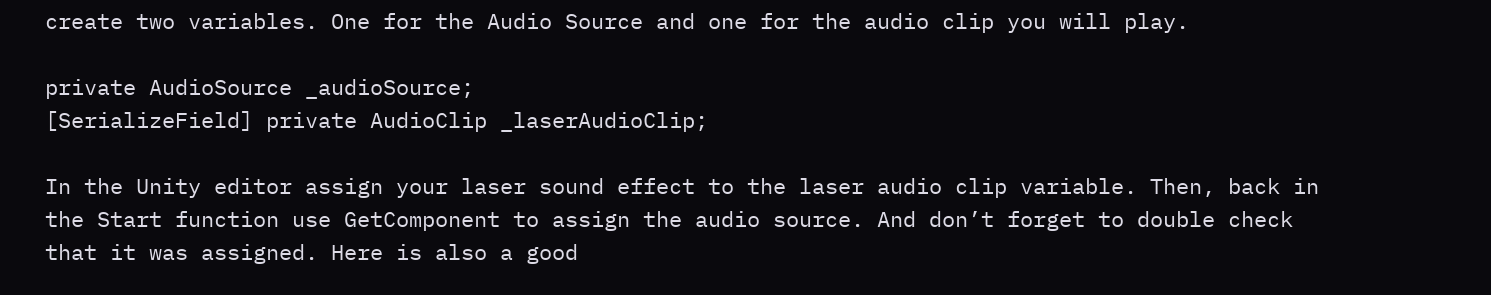create two variables. One for the Audio Source and one for the audio clip you will play.

private AudioSource _audioSource;
[SerializeField] private AudioClip _laserAudioClip;

In the Unity editor assign your laser sound effect to the laser audio clip variable. Then, back in the Start function use GetComponent to assign the audio source. And don’t forget to double check that it was assigned. Here is also a good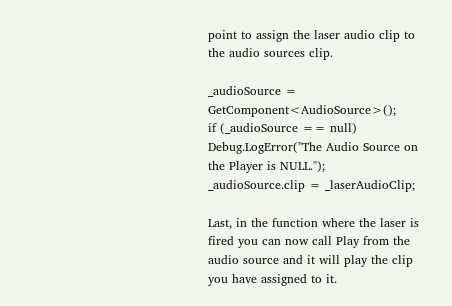point to assign the laser audio clip to the audio sources clip.

_audioSource = GetComponent<AudioSource>();
if (_audioSource == null)
Debug.LogError("The Audio Source on the Player is NULL.");
_audioSource.clip = _laserAudioClip;

Last, in the function where the laser is fired you can now call Play from the audio source and it will play the clip you have assigned to it.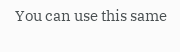You can use this same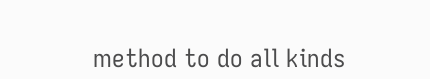method to do all kinds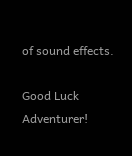of sound effects.

Good Luck Adventurer!